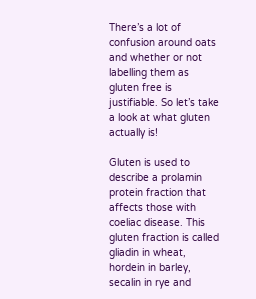There’s a lot of confusion around oats and whether or not labelling them as gluten free is justifiable. So let’s take a look at what gluten actually is!

Gluten is used to describe a prolamin protein fraction that affects those with coeliac disease. This gluten fraction is called gliadin in wheat, hordein in barley, secalin in rye and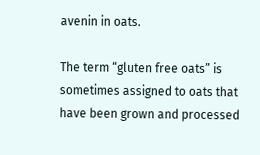avenin in oats.

The term “gluten free oats” is sometimes assigned to oats that have been grown and processed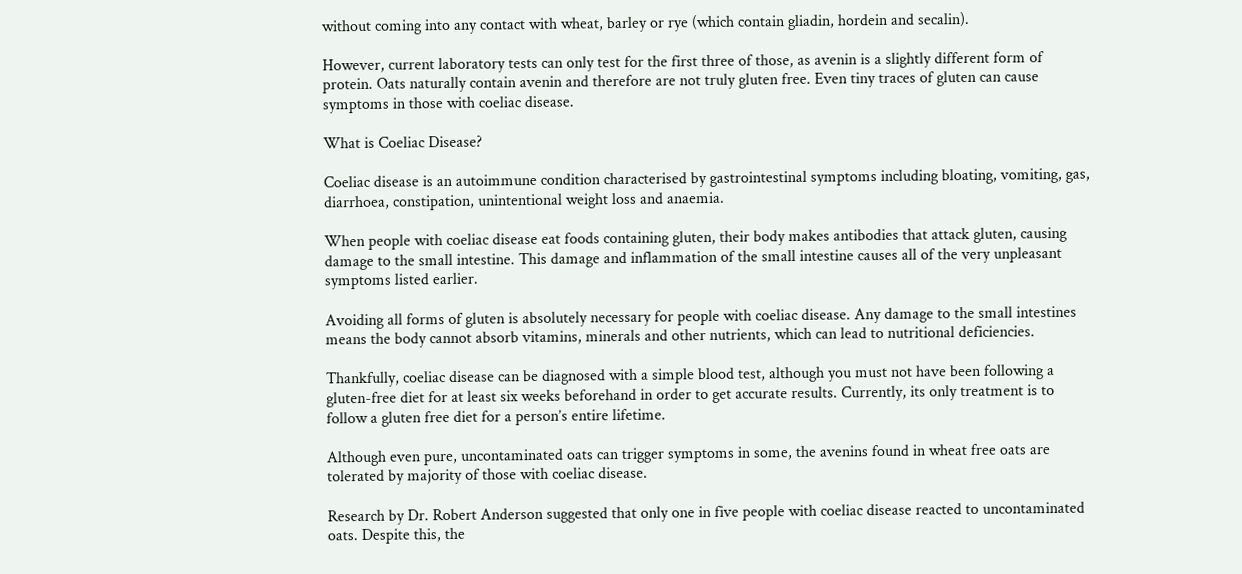without coming into any contact with wheat, barley or rye (which contain gliadin, hordein and secalin).

However, current laboratory tests can only test for the first three of those, as avenin is a slightly different form of protein. Oats naturally contain avenin and therefore are not truly gluten free. Even tiny traces of gluten can cause symptoms in those with coeliac disease.

What is Coeliac Disease?

Coeliac disease is an autoimmune condition characterised by gastrointestinal symptoms including bloating, vomiting, gas, diarrhoea, constipation, unintentional weight loss and anaemia.

When people with coeliac disease eat foods containing gluten, their body makes antibodies that attack gluten, causing damage to the small intestine. This damage and inflammation of the small intestine causes all of the very unpleasant symptoms listed earlier.

Avoiding all forms of gluten is absolutely necessary for people with coeliac disease. Any damage to the small intestines means the body cannot absorb vitamins, minerals and other nutrients, which can lead to nutritional deficiencies.

Thankfully, coeliac disease can be diagnosed with a simple blood test, although you must not have been following a gluten-free diet for at least six weeks beforehand in order to get accurate results. Currently, its only treatment is to follow a gluten free diet for a person’s entire lifetime.

Although even pure, uncontaminated oats can trigger symptoms in some, the avenins found in wheat free oats are tolerated by majority of those with coeliac disease.

Research by Dr. Robert Anderson suggested that only one in five people with coeliac disease reacted to uncontaminated oats. Despite this, the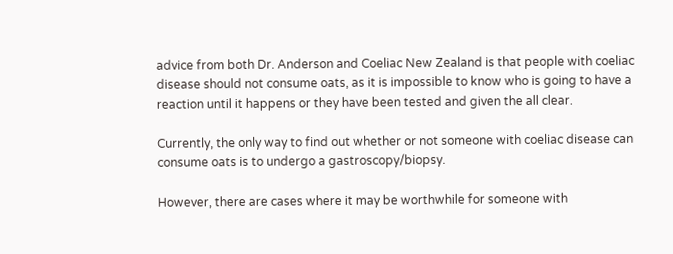advice from both Dr. Anderson and Coeliac New Zealand is that people with coeliac disease should not consume oats, as it is impossible to know who is going to have a reaction until it happens or they have been tested and given the all clear.

Currently, the only way to find out whether or not someone with coeliac disease can consume oats is to undergo a gastroscopy/biopsy.

However, there are cases where it may be worthwhile for someone with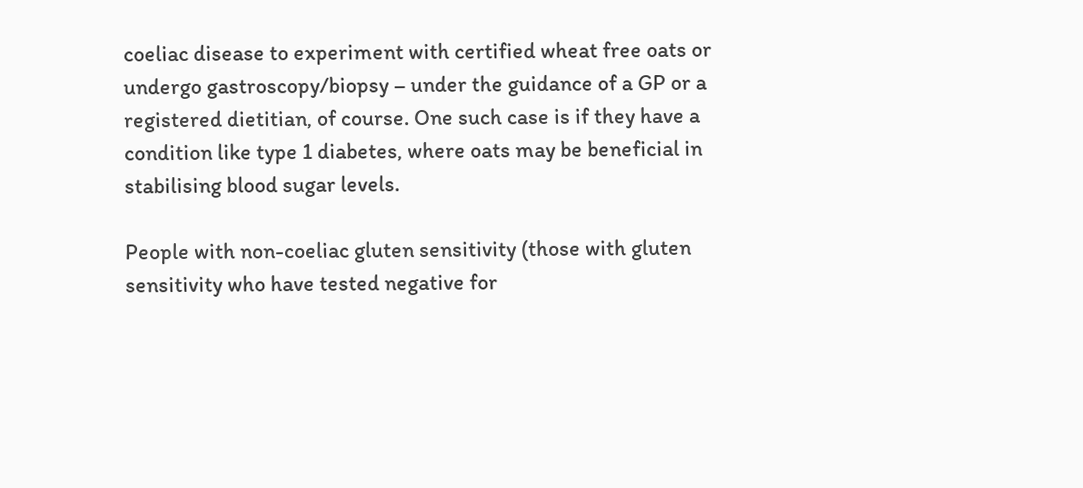coeliac disease to experiment with certified wheat free oats or undergo gastroscopy/biopsy – under the guidance of a GP or a registered dietitian, of course. One such case is if they have a condition like type 1 diabetes, where oats may be beneficial in stabilising blood sugar levels.

People with non-coeliac gluten sensitivity (those with gluten sensitivity who have tested negative for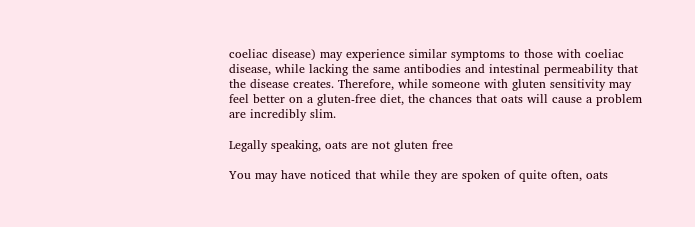coeliac disease) may experience similar symptoms to those with coeliac disease, while lacking the same antibodies and intestinal permeability that the disease creates. Therefore, while someone with gluten sensitivity may feel better on a gluten-free diet, the chances that oats will cause a problem are incredibly slim.

Legally speaking, oats are not gluten free

You may have noticed that while they are spoken of quite often, oats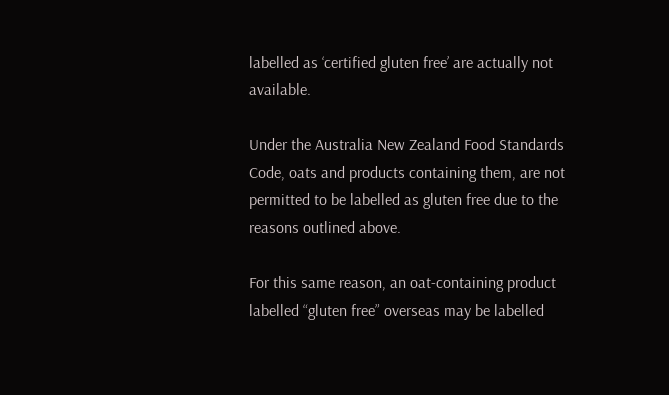labelled as ‘certified gluten free’ are actually not available.

Under the Australia New Zealand Food Standards Code, oats and products containing them, are not permitted to be labelled as gluten free due to the reasons outlined above.

For this same reason, an oat-containing product labelled “gluten free” overseas may be labelled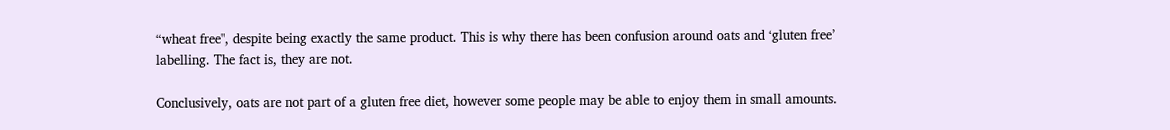“wheat free", despite being exactly the same product. This is why there has been confusion around oats and ‘gluten free’ labelling. The fact is, they are not.

Conclusively, oats are not part of a gluten free diet, however some people may be able to enjoy them in small amounts.